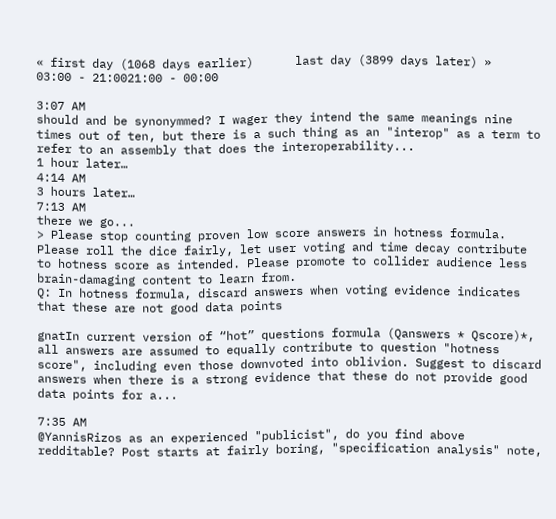« first day (1068 days earlier)      last day (3899 days later) »
03:00 - 21:0021:00 - 00:00

3:07 AM
should and be synonymmed? I wager they intend the same meanings nine times out of ten, but there is a such thing as an "interop" as a term to refer to an assembly that does the interoperability...
1 hour later…
4:14 AM
3 hours later…
7:13 AM
there we go...
> Please stop counting proven low score answers in hotness formula. Please roll the dice fairly, let user voting and time decay contribute to hotness score as intended. Please promote to collider audience less brain-damaging content to learn from.
Q: In hotness formula, discard answers when voting evidence indicates that these are not good data points

gnatIn current version of “hot” questions formula (Qanswers * Qscore)*, all answers are assumed to equally contribute to question "hotness score", including even those downvoted into oblivion. Suggest to discard answers when there is a strong evidence that these do not provide good data points for a...

7:35 AM
@YannisRizos as an experienced "publicist", do you find above redditable? Post starts at fairly boring, "specification analysis" note,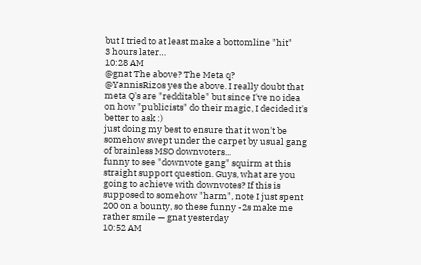but I tried to at least make a bottomline "hit"
3 hours later…
10:28 AM
@gnat The above? The Meta q?
@YannisRizos yes the above. I really doubt that meta Q's are "redditable" but since I've no idea on how "publicists" do their magic, I decided it's better to ask :)
just doing my best to ensure that it won't be somehow swept under the carpet by usual gang of brainless MSO downvoters...
funny to see "downvote gang" squirm at this straight support question. Guys, what are you going to achieve with downvotes? If this is supposed to somehow "harm", note I just spent 200 on a bounty, so these funny -2s make me rather smile — gnat yesterday
10:52 AM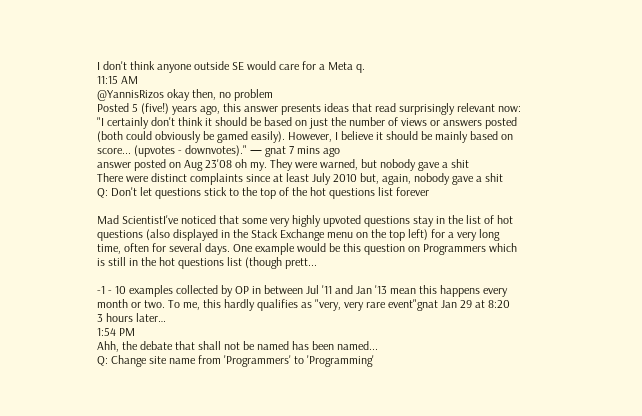I don't think anyone outside SE would care for a Meta q.
11:15 AM
@YannisRizos okay then, no problem
Posted 5 (five!) years ago, this answer presents ideas that read surprisingly relevant now: "I certainly don't think it should be based on just the number of views or answers posted (both could obviously be gamed easily). However, I believe it should be mainly based on score... (upvotes - downvotes)." — gnat 7 mins ago
answer posted on Aug 23'08 oh my. They were warned, but nobody gave a shit
There were distinct complaints since at least July 2010 but, again, nobody gave a shit
Q: Don't let questions stick to the top of the hot questions list forever

Mad ScientistI've noticed that some very highly upvoted questions stay in the list of hot questions (also displayed in the Stack Exchange menu on the top left) for a very long time, often for several days. One example would be this question on Programmers which is still in the hot questions list (though prett...

-1 - 10 examples collected by OP in between Jul '11 and Jan '13 mean this happens every month or two. To me, this hardly qualifies as "very, very rare event"gnat Jan 29 at 8:20
3 hours later…
1:54 PM
Ahh, the debate that shall not be named has been named...
Q: Change site name from 'Programmers' to 'Programming'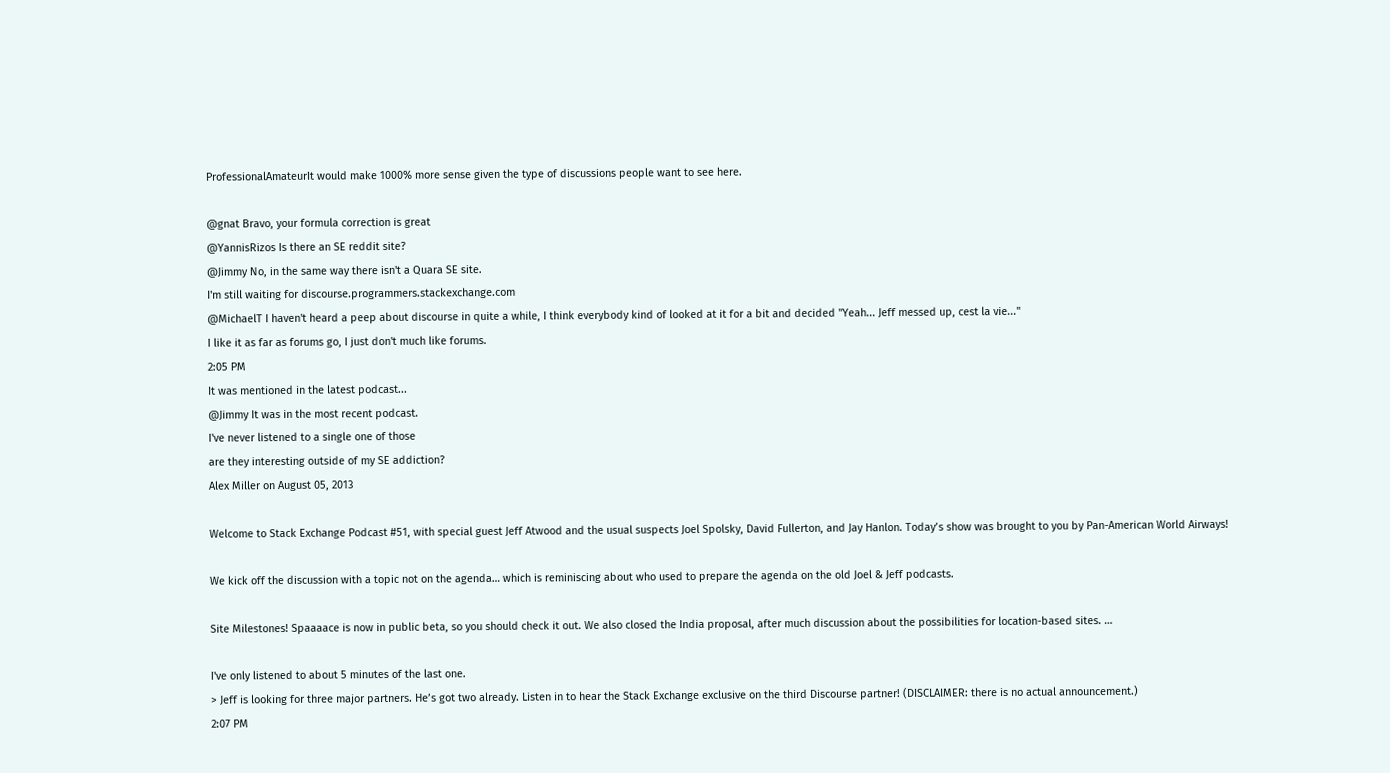ProfessionalAmateurIt would make 1000% more sense given the type of discussions people want to see here.

@gnat Bravo, your formula correction is great
@YannisRizos Is there an SE reddit site?
@Jimmy No, in the same way there isn't a Quara SE site.
I'm still waiting for discourse.programmers.stackexchange.com
@MichaelT I haven't heard a peep about discourse in quite a while, I think everybody kind of looked at it for a bit and decided "Yeah... Jeff messed up, cest la vie..."
I like it as far as forums go, I just don't much like forums.
2:05 PM
It was mentioned in the latest podcast...
@Jimmy It was in the most recent podcast.
I've never listened to a single one of those
are they interesting outside of my SE addiction?
Alex Miller on August 05, 2013

Welcome to Stack Exchange Podcast #51, with special guest Jeff Atwood and the usual suspects Joel Spolsky, David Fullerton, and Jay Hanlon. Today’s show was brought to you by Pan-American World Airways!

We kick off the discussion with a topic not on the agenda… which is reminiscing about who used to prepare the agenda on the old Joel & Jeff podcasts.

Site Milestones! Spaaaace is now in public beta, so you should check it out. We also closed the India proposal, after much discussion about the possibilities for location-based sites. …

I've only listened to about 5 minutes of the last one.
> Jeff is looking for three major partners. He’s got two already. Listen in to hear the Stack Exchange exclusive on the third Discourse partner! (DISCLAIMER: there is no actual announcement.)
2:07 PM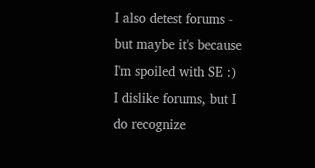I also detest forums - but maybe it's because I'm spoiled with SE :)
I dislike forums, but I do recognize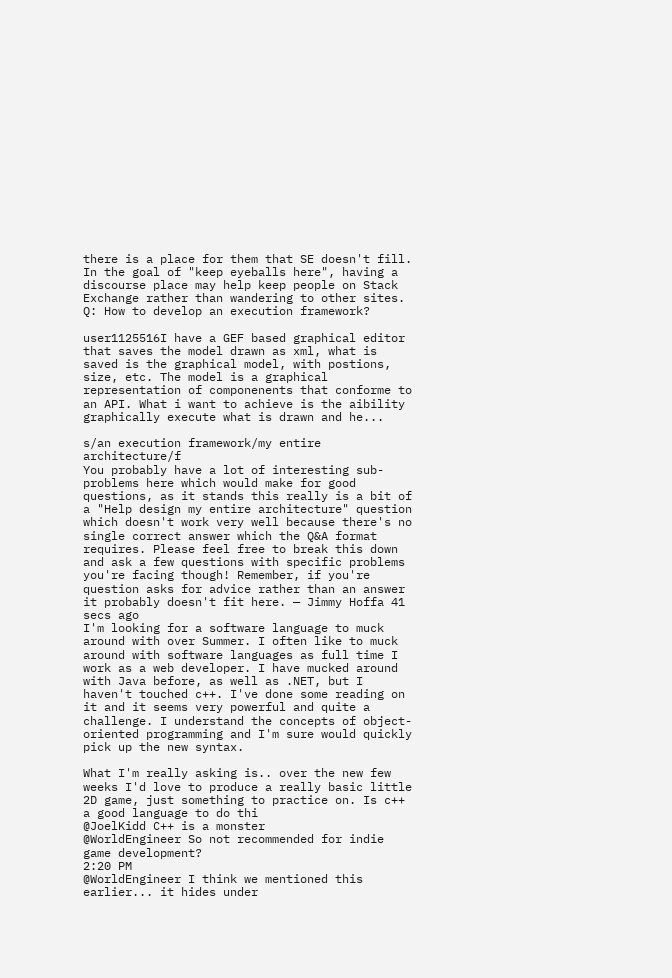there is a place for them that SE doesn't fill. In the goal of "keep eyeballs here", having a discourse place may help keep people on Stack Exchange rather than wandering to other sites.
Q: How to develop an execution framework?

user1125516I have a GEF based graphical editor that saves the model drawn as xml, what is saved is the graphical model, with postions, size, etc. The model is a graphical representation of componenents that conforme to an API. What i want to achieve is the aibility graphically execute what is drawn and he...

s/an execution framework/my entire architecture/f
You probably have a lot of interesting sub-problems here which would make for good questions, as it stands this really is a bit of a "Help design my entire architecture" question which doesn't work very well because there's no single correct answer which the Q&A format requires. Please feel free to break this down and ask a few questions with specific problems you're facing though! Remember, if you're question asks for advice rather than an answer it probably doesn't fit here. — Jimmy Hoffa 41 secs ago
I'm looking for a software language to muck around with over Summer. I often like to muck around with software languages as full time I work as a web developer. I have mucked around with Java before, as well as .NET, but I haven't touched c++. I've done some reading on it and it seems very powerful and quite a challenge. I understand the concepts of object-oriented programming and I'm sure would quickly pick up the new syntax.

What I'm really asking is.. over the new few weeks I'd love to produce a really basic little 2D game, just something to practice on. Is c++ a good language to do thi
@JoelKidd C++ is a monster
@WorldEngineer So not recommended for indie game development?
2:20 PM
@WorldEngineer I think we mentioned this earlier... it hides under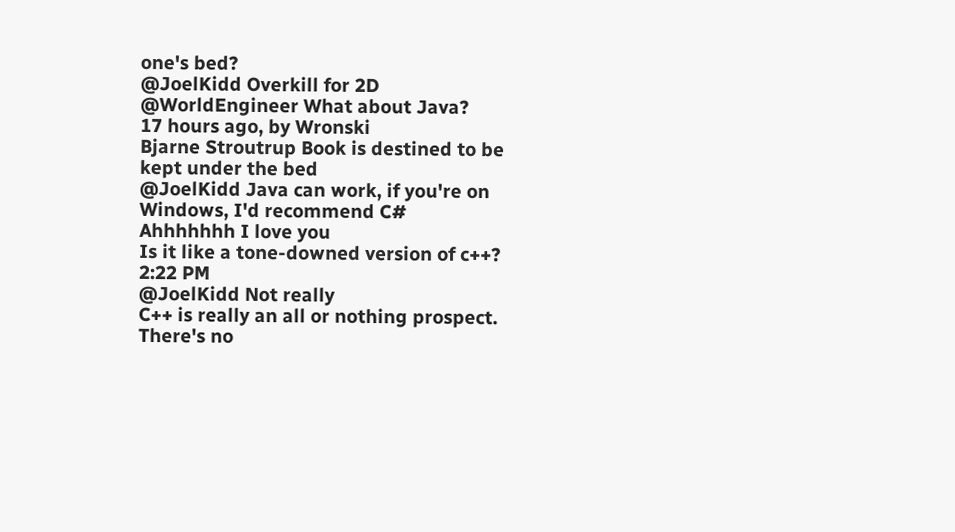one's bed?
@JoelKidd Overkill for 2D
@WorldEngineer What about Java?
17 hours ago, by Wronski
Bjarne Stroutrup Book is destined to be kept under the bed
@JoelKidd Java can work, if you're on Windows, I'd recommend C#
Ahhhhhhh I love you
Is it like a tone-downed version of c++?
2:22 PM
@JoelKidd Not really
C++ is really an all or nothing prospect. There's no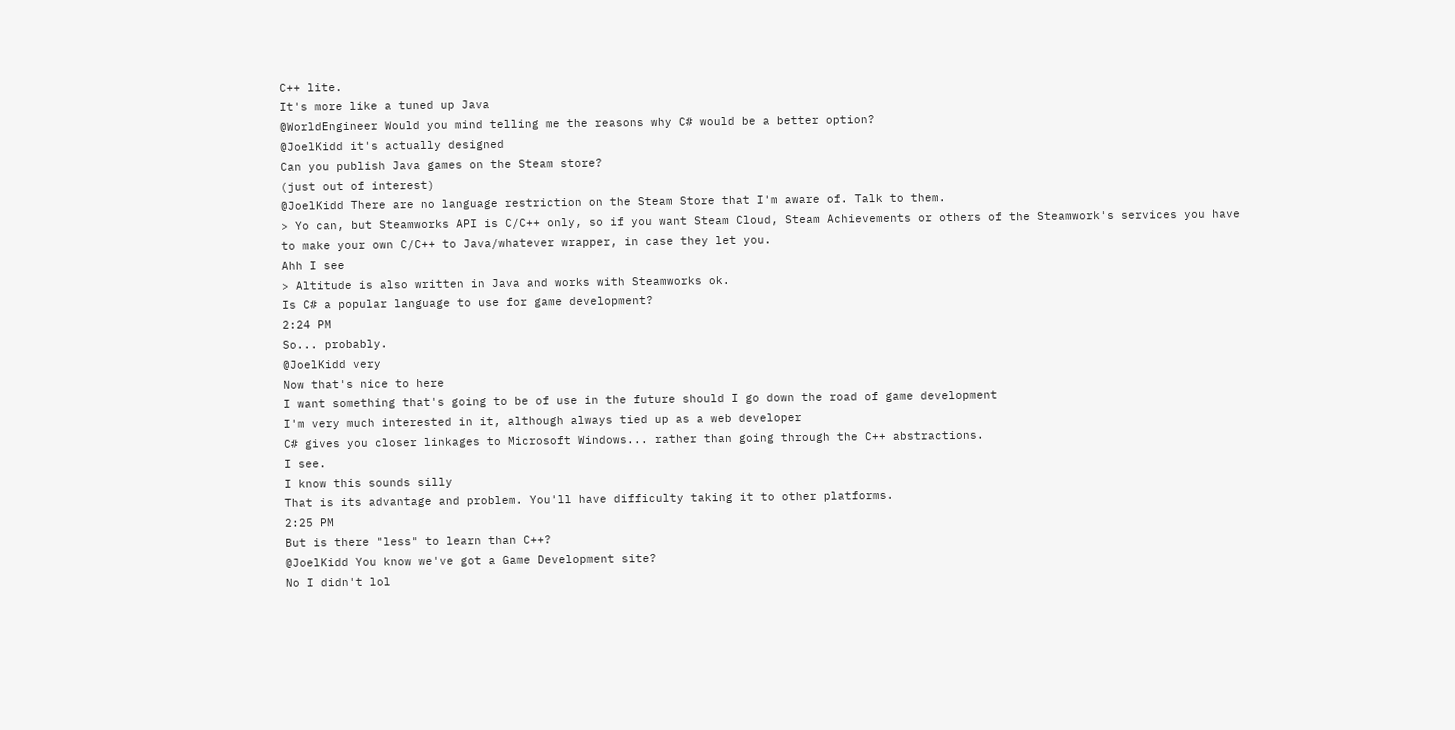C++ lite.
It's more like a tuned up Java
@WorldEngineer Would you mind telling me the reasons why C# would be a better option?
@JoelKidd it's actually designed
Can you publish Java games on the Steam store?
(just out of interest)
@JoelKidd There are no language restriction on the Steam Store that I'm aware of. Talk to them.
> Yo can, but Steamworks API is C/C++ only, so if you want Steam Cloud, Steam Achievements or others of the Steamwork's services you have to make your own C/C++ to Java/whatever wrapper, in case they let you.
Ahh I see
> Altitude is also written in Java and works with Steamworks ok.
Is C# a popular language to use for game development?
2:24 PM
So... probably.
@JoelKidd very
Now that's nice to here
I want something that's going to be of use in the future should I go down the road of game development
I'm very much interested in it, although always tied up as a web developer
C# gives you closer linkages to Microsoft Windows... rather than going through the C++ abstractions.
I see.
I know this sounds silly
That is its advantage and problem. You'll have difficulty taking it to other platforms.
2:25 PM
But is there "less" to learn than C++?
@JoelKidd You know we've got a Game Development site?
No I didn't lol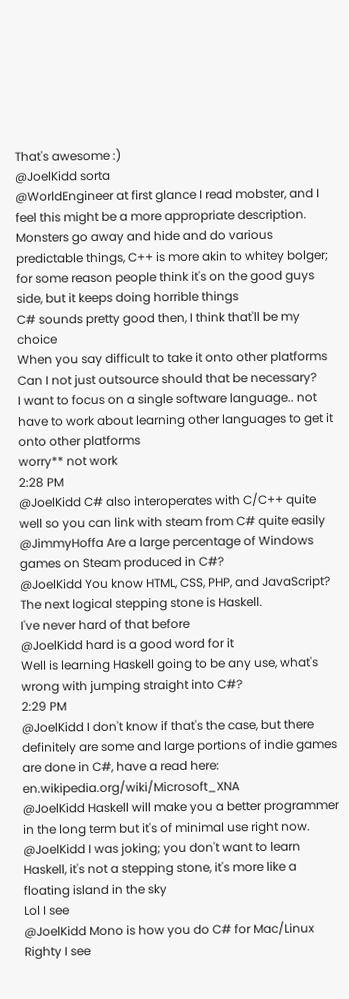That's awesome :)
@JoelKidd sorta
@WorldEngineer at first glance I read mobster, and I feel this might be a more appropriate description. Monsters go away and hide and do various predictable things, C++ is more akin to whitey bolger; for some reason people think it's on the good guys side, but it keeps doing horrible things
C# sounds pretty good then, I think that'll be my choice
When you say difficult to take it onto other platforms
Can I not just outsource should that be necessary?
I want to focus on a single software language.. not have to work about learning other languages to get it onto other platforms
worry** not work
2:28 PM
@JoelKidd C# also interoperates with C/C++ quite well so you can link with steam from C# quite easily
@JimmyHoffa Are a large percentage of Windows games on Steam produced in C#?
@JoelKidd You know HTML, CSS, PHP, and JavaScript? The next logical stepping stone is Haskell.
I've never hard of that before
@JoelKidd hard is a good word for it
Well is learning Haskell going to be any use, what's wrong with jumping straight into C#?
2:29 PM
@JoelKidd I don't know if that's the case, but there definitely are some and large portions of indie games are done in C#, have a read here: en.wikipedia.org/wiki/Microsoft_XNA
@JoelKidd Haskell will make you a better programmer in the long term but it's of minimal use right now.
@JoelKidd I was joking; you don't want to learn Haskell, it's not a stepping stone, it's more like a floating island in the sky
Lol I see
@JoelKidd Mono is how you do C# for Mac/Linux
Righty I see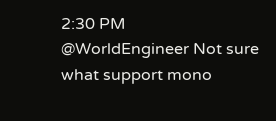2:30 PM
@WorldEngineer Not sure what support mono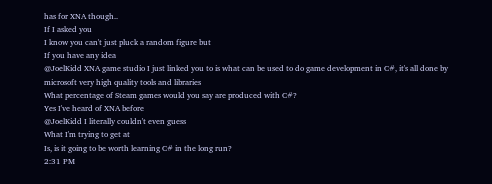has for XNA though..
If I asked you
I know you can't just pluck a random figure but
If you have any idea
@JoelKidd XNA game studio I just linked you to is what can be used to do game development in C#, it's all done by microsoft very high quality tools and libraries
What percentage of Steam games would you say are produced with C#?
Yes I've heard of XNA before
@JoelKidd I literally couldn't even guess
What I'm trying to get at
Is, is it going to be worth learning C# in the long run?
2:31 PM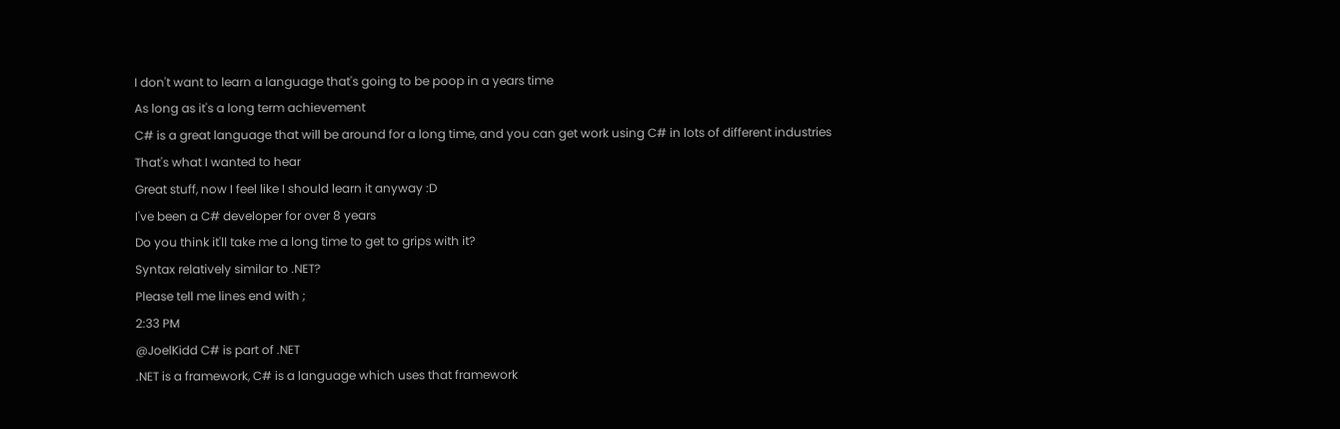I don't want to learn a language that's going to be poop in a years time
As long as it's a long term achievement
C# is a great language that will be around for a long time, and you can get work using C# in lots of different industries
That's what I wanted to hear
Great stuff, now I feel like I should learn it anyway :D
I've been a C# developer for over 8 years
Do you think it'll take me a long time to get to grips with it?
Syntax relatively similar to .NET?
Please tell me lines end with ;
2:33 PM
@JoelKidd C# is part of .NET
.NET is a framework, C# is a language which uses that framework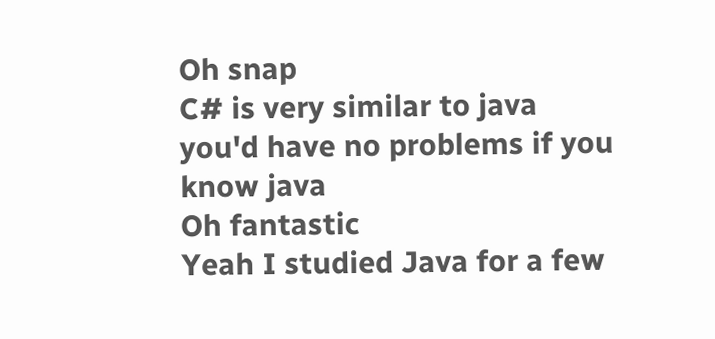Oh snap
C# is very similar to java
you'd have no problems if you know java
Oh fantastic
Yeah I studied Java for a few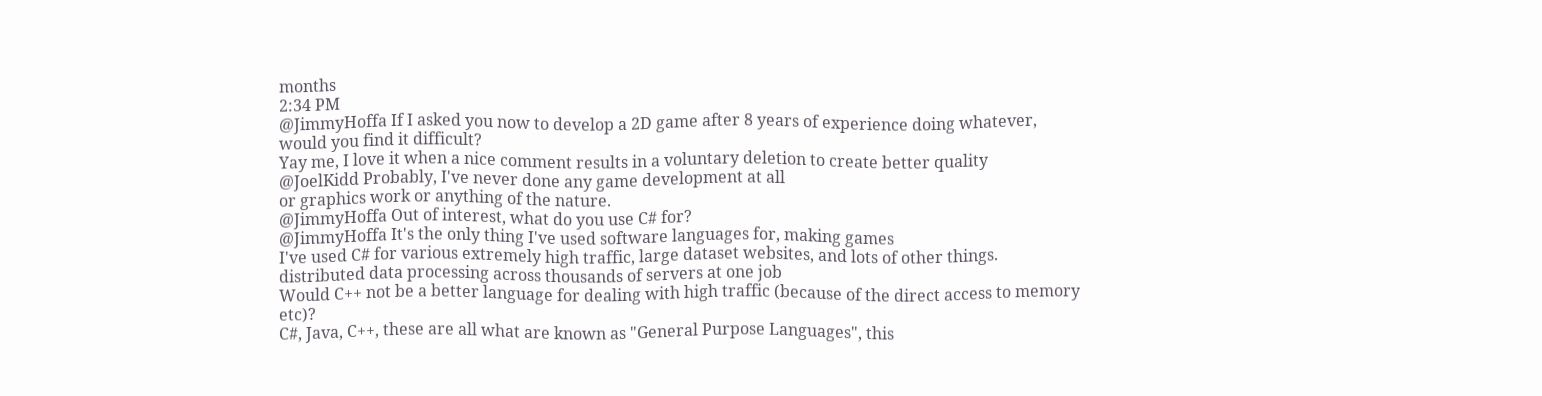months
2:34 PM
@JimmyHoffa If I asked you now to develop a 2D game after 8 years of experience doing whatever, would you find it difficult?
Yay me, I love it when a nice comment results in a voluntary deletion to create better quality
@JoelKidd Probably, I've never done any game development at all
or graphics work or anything of the nature.
@JimmyHoffa Out of interest, what do you use C# for?
@JimmyHoffa It's the only thing I've used software languages for, making games
I've used C# for various extremely high traffic, large dataset websites, and lots of other things. distributed data processing across thousands of servers at one job
Would C++ not be a better language for dealing with high traffic (because of the direct access to memory etc)?
C#, Java, C++, these are all what are known as "General Purpose Languages", this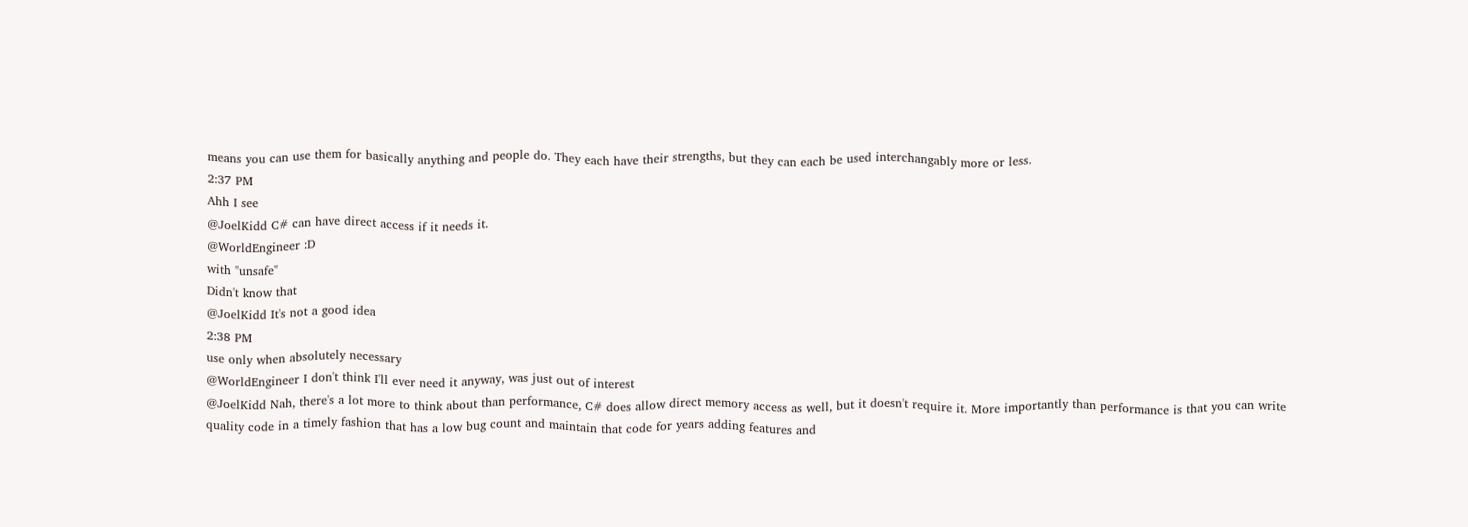means you can use them for basically anything and people do. They each have their strengths, but they can each be used interchangably more or less.
2:37 PM
Ahh I see
@JoelKidd C# can have direct access if it needs it.
@WorldEngineer :D
with "unsafe"
Didn't know that
@JoelKidd It's not a good idea
2:38 PM
use only when absolutely necessary
@WorldEngineer I don't think I'll ever need it anyway, was just out of interest
@JoelKidd Nah, there's a lot more to think about than performance, C# does allow direct memory access as well, but it doesn't require it. More importantly than performance is that you can write quality code in a timely fashion that has a low bug count and maintain that code for years adding features and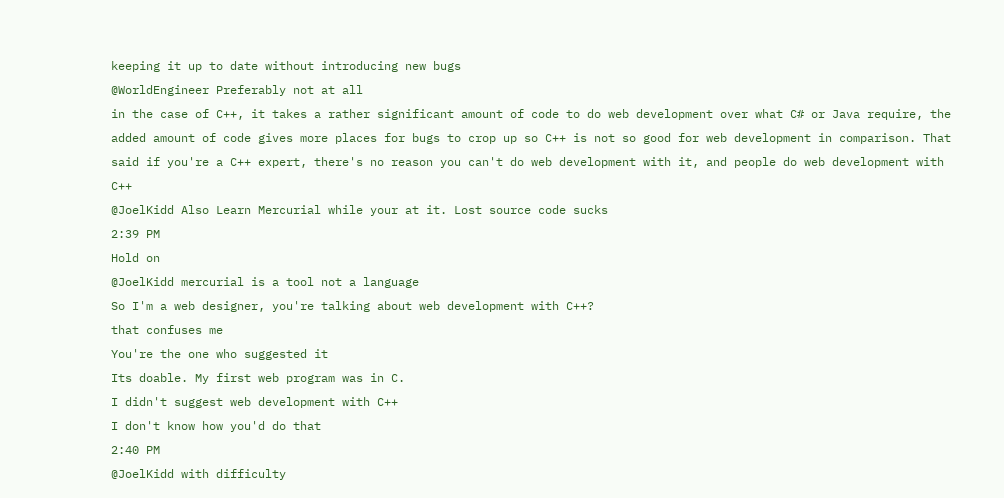keeping it up to date without introducing new bugs
@WorldEngineer Preferably not at all
in the case of C++, it takes a rather significant amount of code to do web development over what C# or Java require, the added amount of code gives more places for bugs to crop up so C++ is not so good for web development in comparison. That said if you're a C++ expert, there's no reason you can't do web development with it, and people do web development with C++
@JoelKidd Also Learn Mercurial while your at it. Lost source code sucks
2:39 PM
Hold on
@JoelKidd mercurial is a tool not a language
So I'm a web designer, you're talking about web development with C++?
that confuses me
You're the one who suggested it
Its doable. My first web program was in C.
I didn't suggest web development with C++
I don't know how you'd do that
2:40 PM
@JoelKidd with difficulty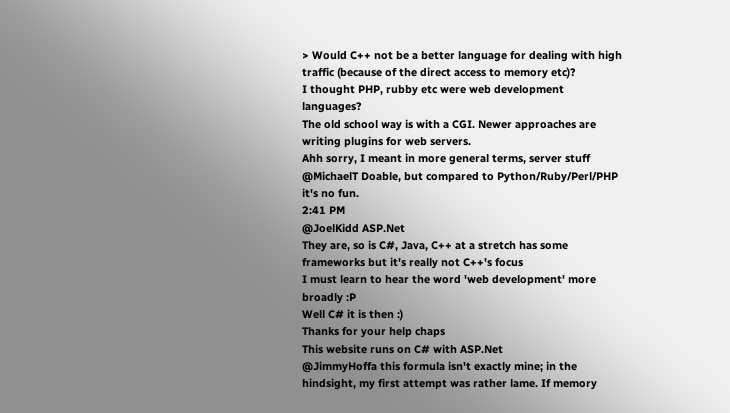> Would C++ not be a better language for dealing with high traffic (because of the direct access to memory etc)?
I thought PHP, rubby etc were web development languages?
The old school way is with a CGI. Newer approaches are writing plugins for web servers.
Ahh sorry, I meant in more general terms, server stuff
@MichaelT Doable, but compared to Python/Ruby/Perl/PHP it's no fun.
2:41 PM
@JoelKidd ASP.Net
They are, so is C#, Java, C++ at a stretch has some frameworks but it's really not C++'s focus
I must learn to hear the word 'web development' more broadly :P
Well C# it is then :)
Thanks for your help chaps
This website runs on C# with ASP.Net
@JimmyHoffa this formula isn't exactly mine; in the hindsight, my first attempt was rather lame. If memory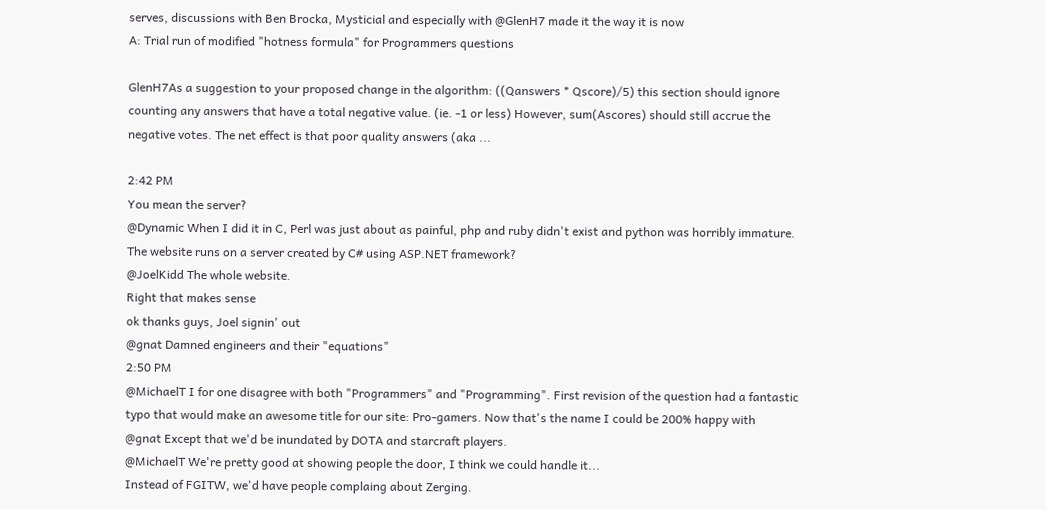serves, discussions with Ben Brocka, Mysticial and especially with @GlenH7 made it the way it is now
A: Trial run of modified "hotness formula" for Programmers questions

GlenH7As a suggestion to your proposed change in the algorithm: ((Qanswers * Qscore)/5) this section should ignore counting any answers that have a total negative value. (ie. -1 or less) However, sum(Ascores) should still accrue the negative votes. The net effect is that poor quality answers (aka ...

2:42 PM
You mean the server?
@Dynamic When I did it in C, Perl was just about as painful, php and ruby didn't exist and python was horribly immature.
The website runs on a server created by C# using ASP.NET framework?
@JoelKidd The whole website.
Right that makes sense
ok thanks guys, Joel signin' out
@gnat Damned engineers and their "equations"
2:50 PM
@MichaelT I for one disagree with both "Programmers" and "Programming". First revision of the question had a fantastic typo that would make an awesome title for our site: Pro-gamers. Now that's the name I could be 200% happy with
@gnat Except that we'd be inundated by DOTA and starcraft players.
@MichaelT We're pretty good at showing people the door, I think we could handle it...
Instead of FGITW, we'd have people complaing about Zerging.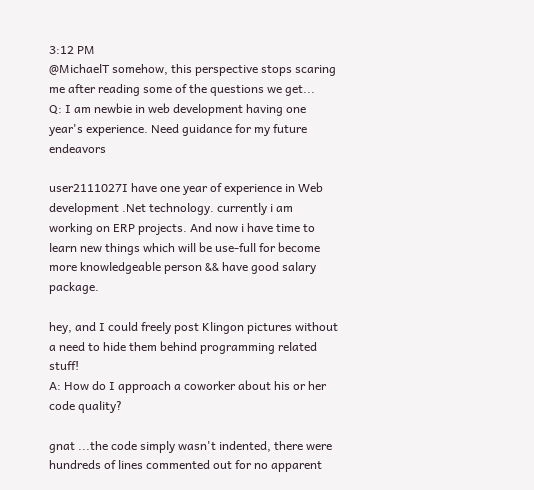3:12 PM
@MichaelT somehow, this perspective stops scaring me after reading some of the questions we get...
Q: I am newbie in web development having one year's experience. Need guidance for my future endeavors

user2111027I have one year of experience in Web development .Net technology. currently i am working on ERP projects. And now i have time to learn new things which will be use-full for become more knowledgeable person && have good salary package.

hey, and I could freely post Klingon pictures without a need to hide them behind programming related stuff!
A: How do I approach a coworker about his or her code quality?

gnat ...the code simply wasn't indented, there were hundreds of lines commented out for no apparent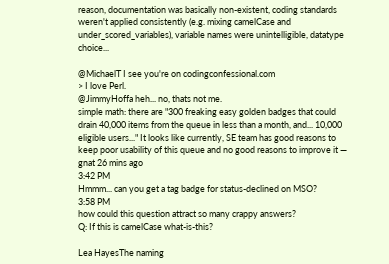reason, documentation was basically non-existent, coding standards weren't applied consistently (e.g. mixing camelCase and under_scored_variables), variable names were unintelligible, datatype choice...

@MichaelT I see you're on codingconfessional.com
> I love Perl.
@JimmyHoffa heh... no, thats not me.
simple math: there are "300 freaking easy golden badges that could drain 40,000 items from the queue in less than a month, and... 10,000 eligible users..." It looks like currently, SE team has good reasons to keep poor usability of this queue and no good reasons to improve it — gnat 26 mins ago
3:42 PM
Hmmm... can you get a tag badge for status-declined on MSO?
3:58 PM
how could this question attract so many crappy answers?
Q: If this is camelCase what-is-this?

Lea HayesThe naming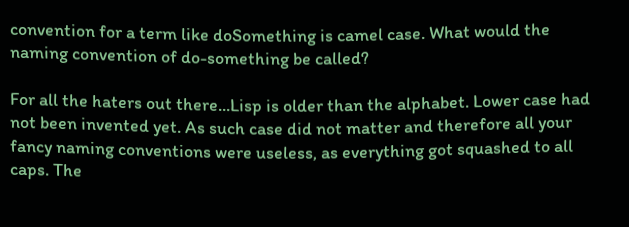convention for a term like doSomething is camel case. What would the naming convention of do-something be called?

For all the haters out there...Lisp is older than the alphabet. Lower case had not been invented yet. As such case did not matter and therefore all your fancy naming conventions were useless, as everything got squashed to all caps. The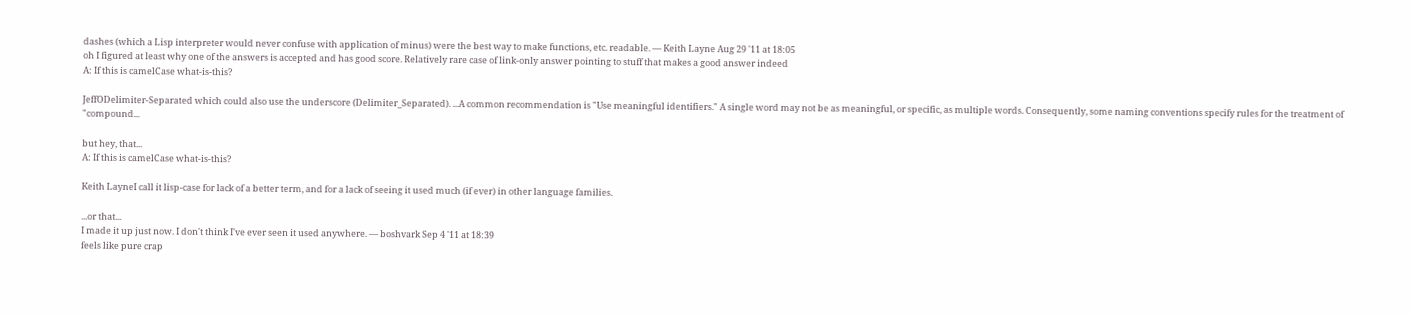dashes (which a Lisp interpreter would never confuse with application of minus) were the best way to make functions, etc. readable. — Keith Layne Aug 29 '11 at 18:05
oh I figured at least why one of the answers is accepted and has good score. Relatively rare case of link-only answer pointing to stuff that makes a good answer indeed
A: If this is camelCase what-is-this?

JeffODelimiter-Separated which could also use the underscore (Delimiter_Separated). ...A common recommendation is "Use meaningful identifiers." A single word may not be as meaningful, or specific, as multiple words. Consequently, some naming conventions specify rules for the treatment of "compound...

but hey, that...
A: If this is camelCase what-is-this?

Keith LayneI call it lisp-case for lack of a better term, and for a lack of seeing it used much (if ever) in other language families.

...or that...
I made it up just now. I don't think I've ever seen it used anywhere. — boshvark Sep 4 '11 at 18:39
feels like pure crap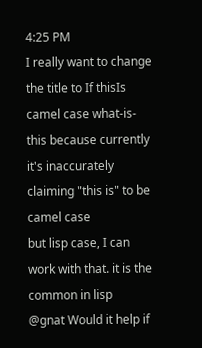4:25 PM
I really want to change the title to If thisIs camel case what-is-this because currently it's inaccurately claiming "this is" to be camel case
but lisp case, I can work with that. it is the common in lisp
@gnat Would it help if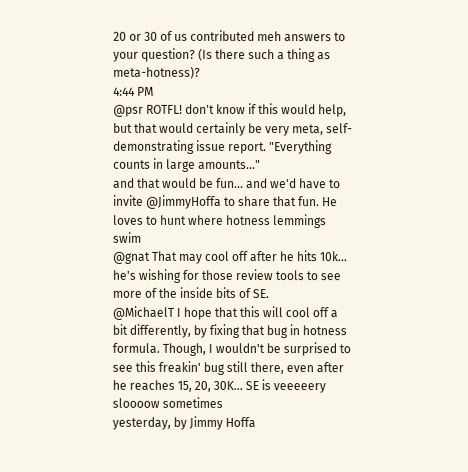20 or 30 of us contributed meh answers to your question? (Is there such a thing as meta-hotness)?
4:44 PM
@psr ROTFL! don't know if this would help, but that would certainly be very meta, self-demonstrating issue report. "Everything counts in large amounts..."
and that would be fun... and we'd have to invite @JimmyHoffa to share that fun. He loves to hunt where hotness lemmings swim
@gnat That may cool off after he hits 10k... he's wishing for those review tools to see more of the inside bits of SE.
@MichaelT I hope that this will cool off a bit differently, by fixing that bug in hotness formula. Though, I wouldn't be surprised to see this freakin' bug still there, even after he reaches 15, 20, 30K... SE is veeeeery sloooow sometimes
yesterday, by Jimmy Hoffa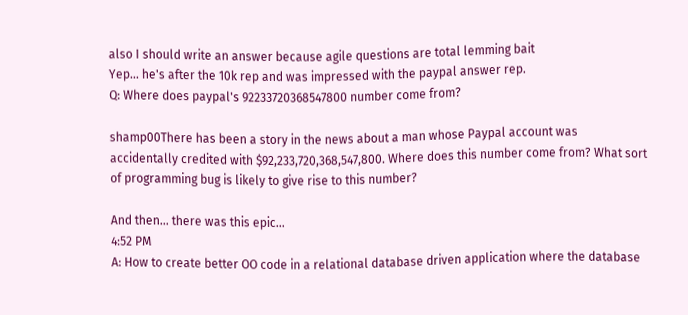also I should write an answer because agile questions are total lemming bait
Yep... he's after the 10k rep and was impressed with the paypal answer rep.
Q: Where does paypal's 92233720368547800 number come from?

shamp00There has been a story in the news about a man whose Paypal account was accidentally credited with $92,233,720,368,547,800. Where does this number come from? What sort of programming bug is likely to give rise to this number?

And then... there was this epic...
4:52 PM
A: How to create better OO code in a relational database driven application where the database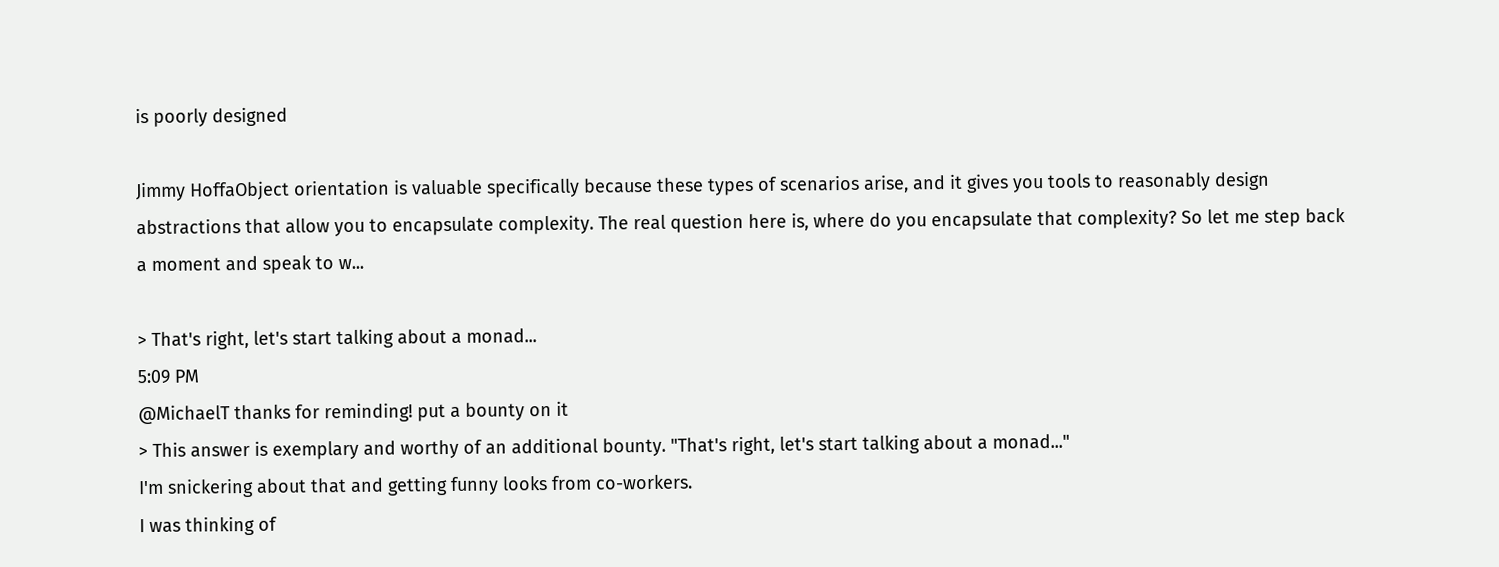is poorly designed

Jimmy HoffaObject orientation is valuable specifically because these types of scenarios arise, and it gives you tools to reasonably design abstractions that allow you to encapsulate complexity. The real question here is, where do you encapsulate that complexity? So let me step back a moment and speak to w...

> That's right, let's start talking about a monad...
5:09 PM
@MichaelT thanks for reminding! put a bounty on it
> This answer is exemplary and worthy of an additional bounty. "That's right, let's start talking about a monad..."
I'm snickering about that and getting funny looks from co-workers.
I was thinking of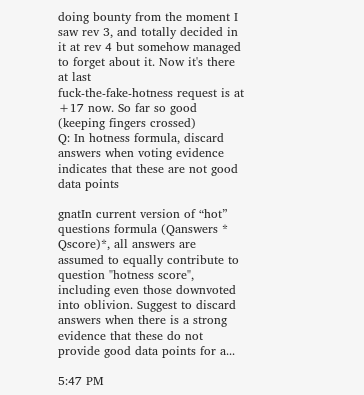doing bounty from the moment I saw rev 3, and totally decided in it at rev 4 but somehow managed to forget about it. Now it's there at last
fuck-the-fake-hotness request is at +17 now. So far so good (keeping fingers crossed)
Q: In hotness formula, discard answers when voting evidence indicates that these are not good data points

gnatIn current version of “hot” questions formula (Qanswers * Qscore)*, all answers are assumed to equally contribute to question "hotness score", including even those downvoted into oblivion. Suggest to discard answers when there is a strong evidence that these do not provide good data points for a...

5:47 PM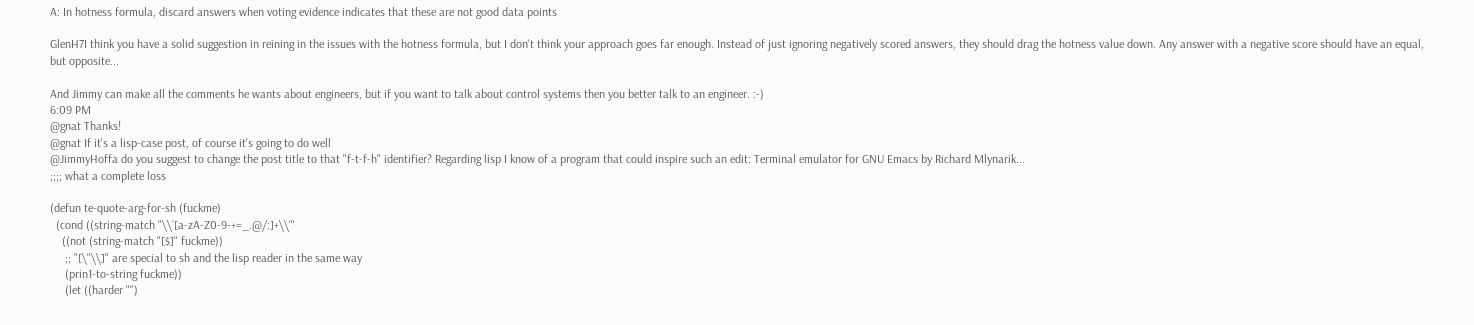A: In hotness formula, discard answers when voting evidence indicates that these are not good data points

GlenH7I think you have a solid suggestion in reining in the issues with the hotness formula, but I don't think your approach goes far enough. Instead of just ignoring negatively scored answers, they should drag the hotness value down. Any answer with a negative score should have an equal, but opposite...

And Jimmy can make all the comments he wants about engineers, but if you want to talk about control systems then you better talk to an engineer. :-)
6:09 PM
@gnat Thanks!
@gnat If it's a lisp-case post, of course it's going to do well
@JimmyHoffa do you suggest to change the post title to that "f-t-f-h" identifier? Regarding lisp I know of a program that could inspire such an edit: Terminal emulator for GNU Emacs by Richard Mlynarik...
;;;; what a complete loss

(defun te-quote-arg-for-sh (fuckme)
  (cond ((string-match "\\`[a-zA-Z0-9-+=_.@/:]+\\'"
    ((not (string-match "[$]" fuckme))
     ;; "[\"\\]" are special to sh and the lisp reader in the same way
     (prin1-to-string fuckme))
     (let ((harder "")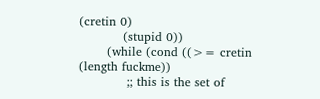(cretin 0)
           (stupid 0))
       (while (cond ((>= cretin (length fuckme))
            ;; this is the set of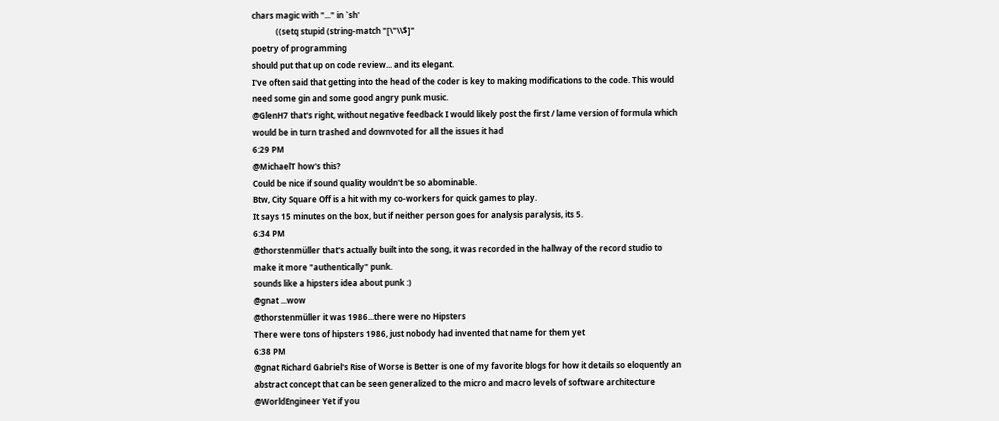chars magic with "..." in `sh'
            ((setq stupid (string-match "[\"\\$]"
poetry of programming
should put that up on code review... and its elegant.
I've often said that getting into the head of the coder is key to making modifications to the code. This would need some gin and some good angry punk music.
@GlenH7 that's right, without negative feedback I would likely post the first / lame version of formula which would be in turn trashed and downvoted for all the issues it had
6:29 PM
@MichaelT how's this?
Could be nice if sound quality wouldn't be so abominable.
Btw, City Square Off is a hit with my co-workers for quick games to play.
It says 15 minutes on the box, but if neither person goes for analysis paralysis, its 5.
6:34 PM
@thorstenmüller that's actually built into the song, it was recorded in the hallway of the record studio to make it more "authentically" punk.
sounds like a hipsters idea about punk :)
@gnat ...wow
@thorstenmüller it was 1986...there were no Hipsters
There were tons of hipsters 1986, just nobody had invented that name for them yet
6:38 PM
@gnat Richard Gabriel's Rise of Worse is Better is one of my favorite blogs for how it details so eloquently an abstract concept that can be seen generalized to the micro and macro levels of software architecture
@WorldEngineer Yet if you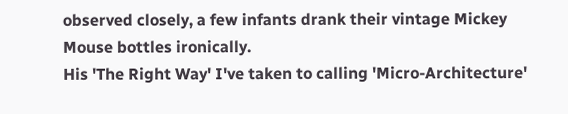observed closely, a few infants drank their vintage Mickey Mouse bottles ironically.
His 'The Right Way' I've taken to calling 'Micro-Architecture'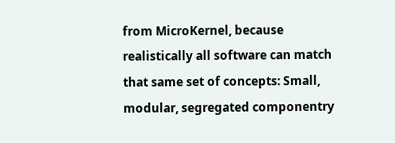from MicroKernel, because realistically all software can match that same set of concepts: Small, modular, segregated componentry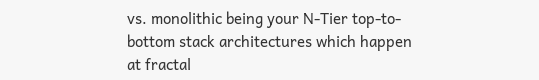vs. monolithic being your N-Tier top-to-bottom stack architectures which happen at fractal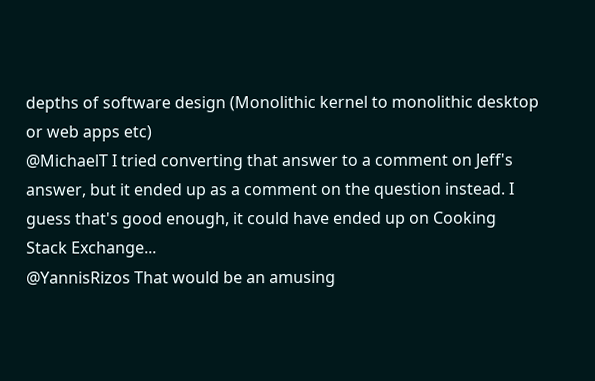depths of software design (Monolithic kernel to monolithic desktop or web apps etc)
@MichaelT I tried converting that answer to a comment on Jeff's answer, but it ended up as a comment on the question instead. I guess that's good enough, it could have ended up on Cooking Stack Exchange...
@YannisRizos That would be an amusing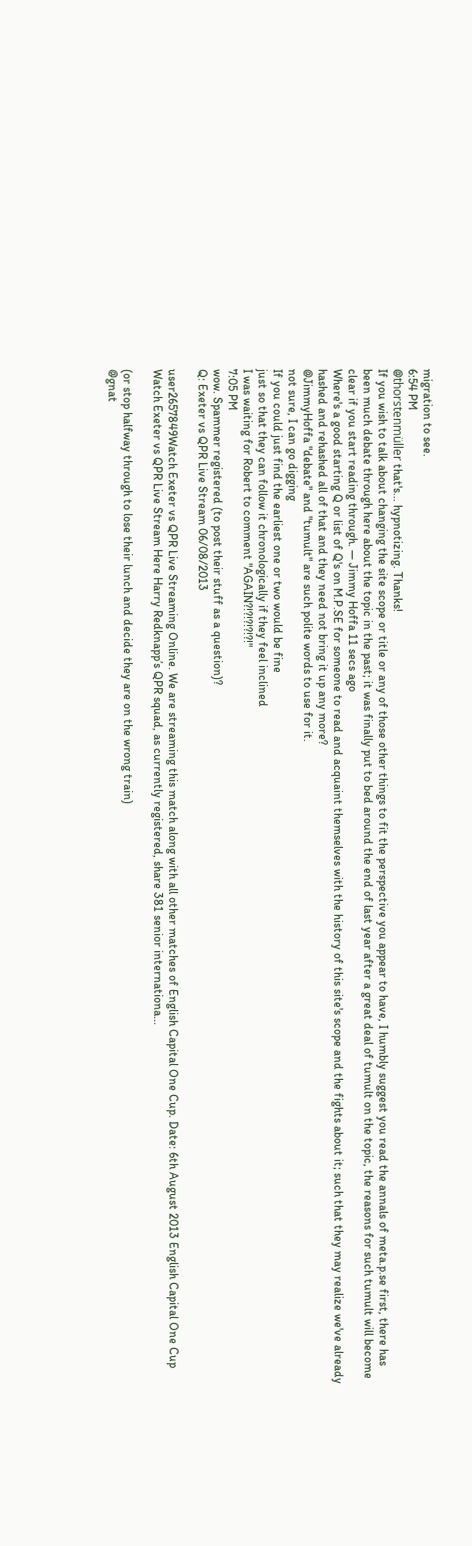migration to see.
6:54 PM
@thorstenmüller that's... hypnotizing. Thanks!
If you wish to talk about changing the site scope or title or any of those other things to fit the perspective you appear to have, I humbly suggest you read the annals of meta.p.se first, there has been much debate through here about the topic in the past; it was finally put to bed around the end of last year after a great deal of tumult on the topic, the reasons for such tumult will become clear if you start reading through. — Jimmy Hoffa 11 secs ago
Where's a good starting Q or list of Q's on M.P.SE for someone to read and acquaint themselves with the history of this site's scope and the fights about it; such that they may realize we've already hashed and rehashed all of that and they need not bring it up any more?
@JimmyHoffa "debate" and "tumult" are such polite words to use for it.
not sure, I can go digging
If you could just find the earliest one or two would be fine
just so that they can follow it chronologically if they feel inclined
I was waiting for Robert to comment "AGAIN?!?!?!?!?!"
7:05 PM
wow. Spammer registered (to post their stuff as a question)?
Q: Exeter vs QPR Live Stream 06/08/2013

user2657849Watch Exeter vs QPR Live Streaming Online. We are streaming this match along with all other matches of English Capital One Cup. Date: 6th August 2013 English Capital One Cup Watch Exeter vs QPR Live Stream Here Harry Redknapp’s QPR squad, as currently registered, share 381 senior internationa...

(or stop halfway through to lose their lunch and decide they are on the wrong train)
@gnat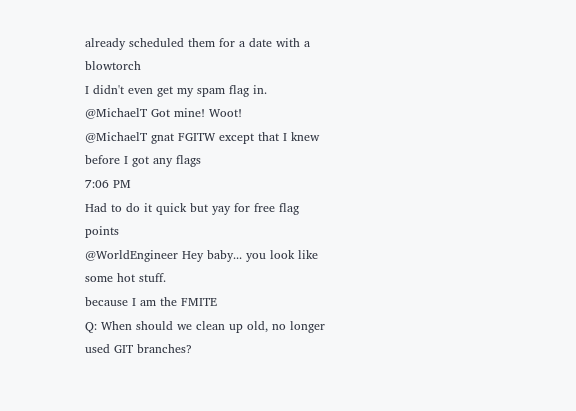already scheduled them for a date with a blowtorch
I didn't even get my spam flag in.
@MichaelT Got mine! Woot!
@MichaelT gnat FGITW except that I knew before I got any flags
7:06 PM
Had to do it quick but yay for free flag points
@WorldEngineer Hey baby... you look like some hot stuff.
because I am the FMITE
Q: When should we clean up old, no longer used GIT branches?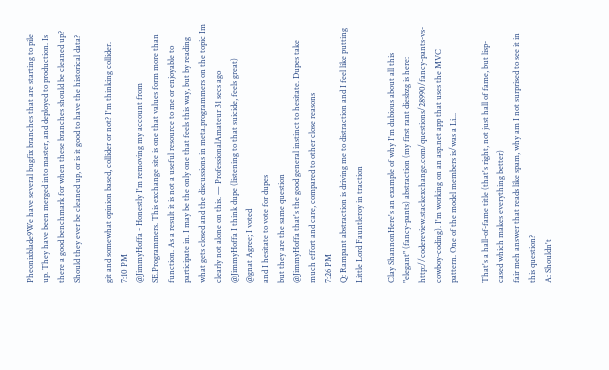Pheonixblade9We have several bugfix branches that are starting to pile up. They have been merged into master, and deployed to production. Is there a good benchmark for when these branches should be cleaned up? Should they ever be cleaned up, or is it good to have the historical data?

git and somewhat opinion based, collider or not? I'm thinking collider.
7:10 PM
@JimmyHoffa - Honestly I'm removing my account from SE.Programmers. This exchange site is one that values form more than function. As a result it is not a useful resource to me or enjoyable to participate in. I may be the only one that feels this way, but by reading what gets closed and the discussions in meta.programmers on the topic Im clearly not alone on this. — ProfessionalAmateur 31 secs ago
@JimmyHoffa I think dupe (listening to that suicide, feels great)
@gnat Agree; I voted
and I hesitate to vote for dupes
but they are the same question
@JimmyHoffa that's the good general instinct to hesitate. Dupes take much effort and care, compared to other close reasons
7:26 PM
Q: Rampant abstraction is driving me to distraction and I feel like putting Little Lord Fauntleroy in traction

Clay ShannonHere's an example of why I'm dubious about all this "elegant" (fancy-pants) abstraction (my first rant diesbzg is here: http://codereview.stackexchange.com/questions/28990/fancy-pants-vs-cowboy-coding). I'm working on an asp.net app that uses the MVC pattern. One of the model members is/was a Li...

That's a hall-of-fame title (that's right, not just hall of fame, but lisp-cased which makes everything better)
fair meh answer that reads like spam, why am I not surprised to see it in this question?
A: Shouldn't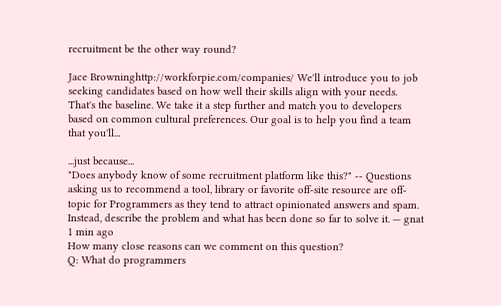recruitment be the other way round?

Jace Browninghttp://workforpie.com/companies/ We'll introduce you to job seeking candidates based on how well their skills align with your needs. That's the baseline. We take it a step further and match you to developers based on common cultural preferences. Our goal is to help you find a team that you'll...

...just because...
"Does anybody know of some recruitment platform like this?" -- Questions asking us to recommend a tool, library or favorite off-site resource are off-topic for Programmers as they tend to attract opinionated answers and spam. Instead, describe the problem and what has been done so far to solve it. — gnat 1 min ago
How many close reasons can we comment on this question?
Q: What do programmers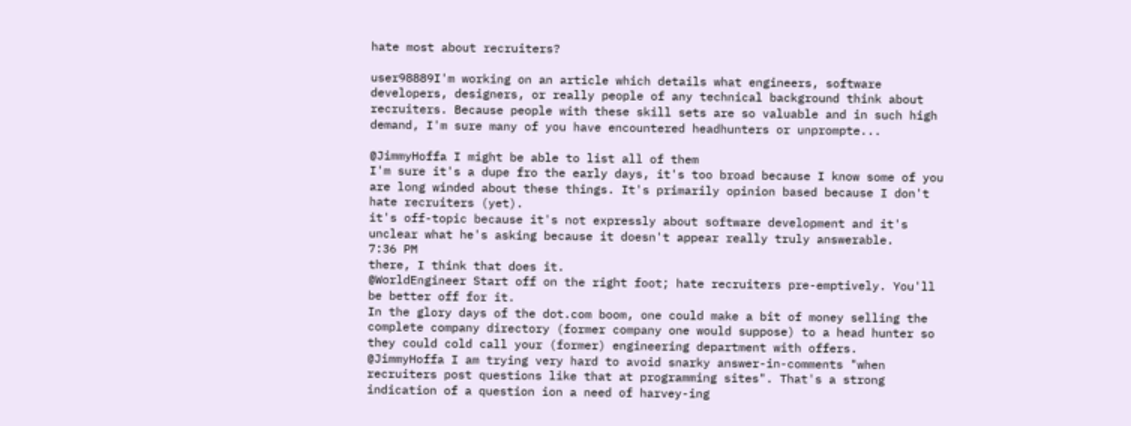hate most about recruiters?

user98889I'm working on an article which details what engineers, software developers, designers, or really people of any technical background think about recruiters. Because people with these skill sets are so valuable and in such high demand, I'm sure many of you have encountered headhunters or unprompte...

@JimmyHoffa I might be able to list all of them
I'm sure it's a dupe fro the early days, it's too broad because I know some of you are long winded about these things. It's primarily opinion based because I don't hate recruiters (yet).
it's off-topic because it's not expressly about software development and it's unclear what he's asking because it doesn't appear really truly answerable.
7:36 PM
there, I think that does it.
@WorldEngineer Start off on the right foot; hate recruiters pre-emptively. You'll be better off for it.
In the glory days of the dot.com boom, one could make a bit of money selling the complete company directory (former company one would suppose) to a head hunter so they could cold call your (former) engineering department with offers.
@JimmyHoffa I am trying very hard to avoid snarky answer-in-comments "when recruiters post questions like that at programming sites". That's a strong indication of a question ion a need of harvey-ing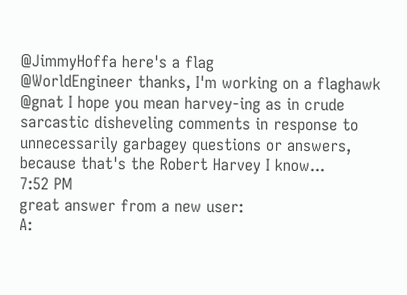@JimmyHoffa here's a flag
@WorldEngineer thanks, I'm working on a flaghawk
@gnat I hope you mean harvey-ing as in crude sarcastic disheveling comments in response to unnecessarily garbagey questions or answers, because that's the Robert Harvey I know...
7:52 PM
great answer from a new user:
A: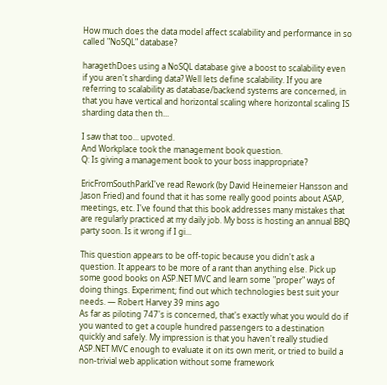How much does the data model affect scalability and performance in so called "NoSQL" database?

haragethDoes using a NoSQL database give a boost to scalability even if you aren't sharding data? Well lets define scalability. If you are referring to scalability as database/backend systems are concerned, in that you have vertical and horizontal scaling where horizontal scaling IS sharding data then th...

I saw that too... upvoted.
And Workplace took the management book question.
Q: Is giving a management book to your boss inappropriate?

EricFromSouthParkI've read Rework (by David Heinemeier Hansson and Jason Fried) and found that it has some really good points about ASAP, meetings, etc. I've found that this book addresses many mistakes that are regularly practiced at my daily job. My boss is hosting an annual BBQ party soon. Is it wrong if I gi...

This question appears to be off-topic because you didn't ask a question. It appears to be more of a rant than anything else. Pick up some good books on ASP.NET MVC and learn some "proper" ways of doing things. Experiment; find out which technologies best suit your needs. — Robert Harvey 39 mins ago
As far as piloting 747's is concerned, that's exactly what you would do if you wanted to get a couple hundred passengers to a destination quickly and safely. My impression is that you haven't really studied ASP.NET MVC enough to evaluate it on its own merit, or tried to build a non-trivial web application without some framework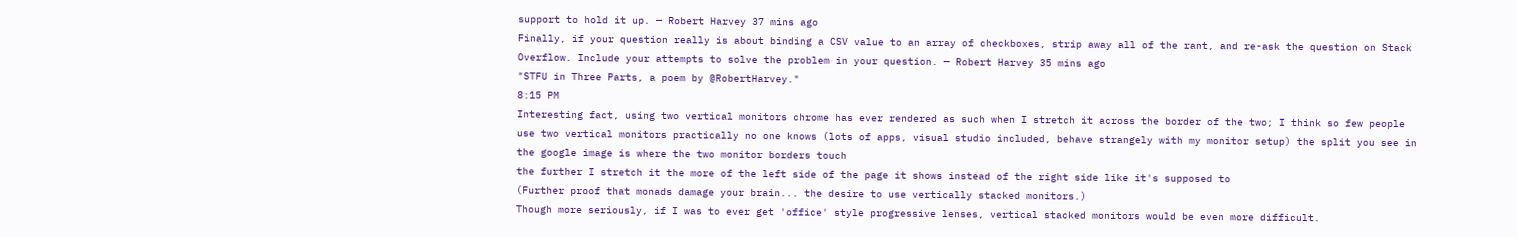support to hold it up. — Robert Harvey 37 mins ago
Finally, if your question really is about binding a CSV value to an array of checkboxes, strip away all of the rant, and re-ask the question on Stack Overflow. Include your attempts to solve the problem in your question. — Robert Harvey 35 mins ago
"STFU in Three Parts, a poem by @RobertHarvey."
8:15 PM
Interesting fact, using two vertical monitors chrome has ever rendered as such when I stretch it across the border of the two; I think so few people use two vertical monitors practically no one knows (lots of apps, visual studio included, behave strangely with my monitor setup) the split you see in the google image is where the two monitor borders touch
the further I stretch it the more of the left side of the page it shows instead of the right side like it's supposed to
(Further proof that monads damage your brain... the desire to use vertically stacked monitors.)
Though more seriously, if I was to ever get 'office' style progressive lenses, vertical stacked monitors would be even more difficult.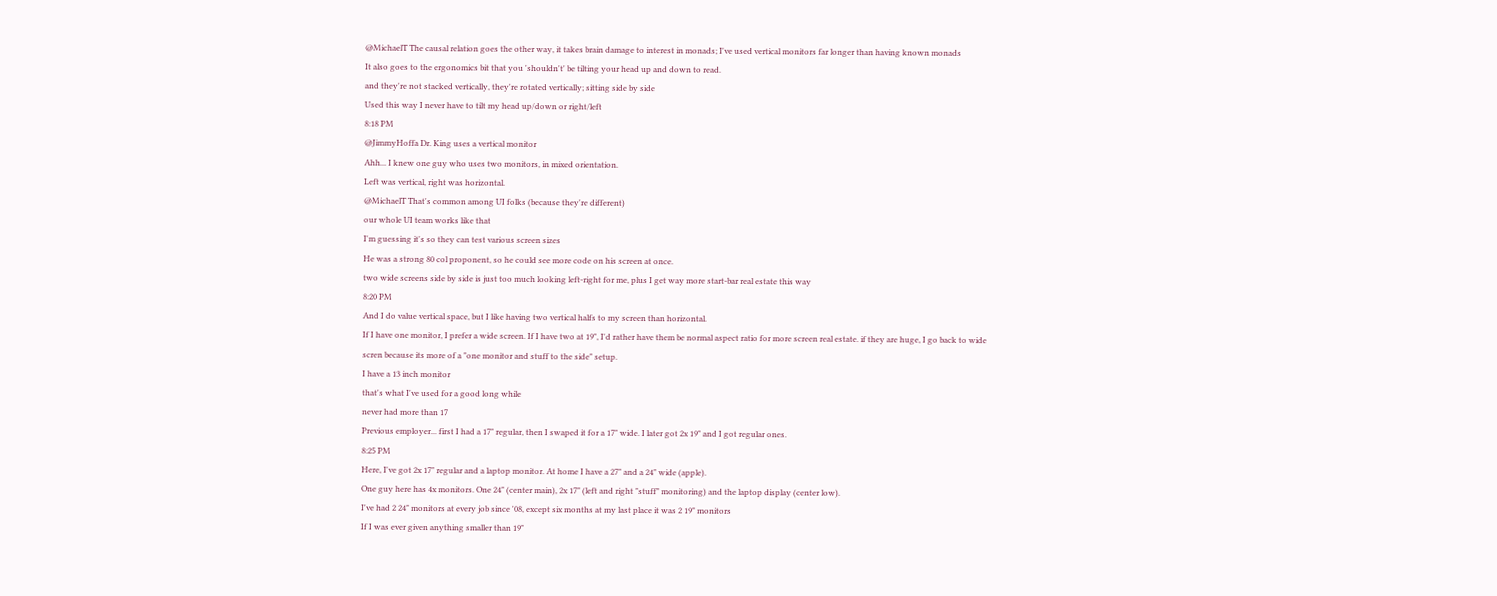@MichaelT The causal relation goes the other way, it takes brain damage to interest in monads; I've used vertical monitors far longer than having known monads
It also goes to the ergonomics bit that you 'shouldn't' be tilting your head up and down to read.
and they're not stacked vertically, they're rotated vertically; sitting side by side
Used this way I never have to tilt my head up/down or right/left
8:18 PM
@JimmyHoffa Dr. King uses a vertical monitor
Ahh... I knew one guy who uses two monitors, in mixed orientation.
Left was vertical, right was horizontal.
@MichaelT That's common among UI folks (because they're different)
our whole UI team works like that
I'm guessing it's so they can test various screen sizes
He was a strong 80 col proponent, so he could see more code on his screen at once.
two wide screens side by side is just too much looking left-right for me, plus I get way more start-bar real estate this way
8:20 PM
And I do value vertical space, but I like having two vertical halfs to my screen than horizontal.
If I have one monitor, I prefer a wide screen. If I have two at 19", I'd rather have them be normal aspect ratio for more screen real estate. if they are huge, I go back to wide scren because its more of a "one monitor and stuff to the side" setup.
I have a 13 inch monitor
that's what I've used for a good long while
never had more than 17
Previous employer... first I had a 17" regular, then I swaped it for a 17" wide. I later got 2x 19" and I got regular ones.
8:25 PM
Here, I've got 2x 17" regular and a laptop monitor. At home I have a 27" and a 24" wide (apple).
One guy here has 4x monitors. One 24" (center main), 2x 17" (left and right "stuff" monitoring) and the laptop display (center low).
I've had 2 24" monitors at every job since '08, except six months at my last place it was 2 19" monitors
If I was ever given anything smaller than 19"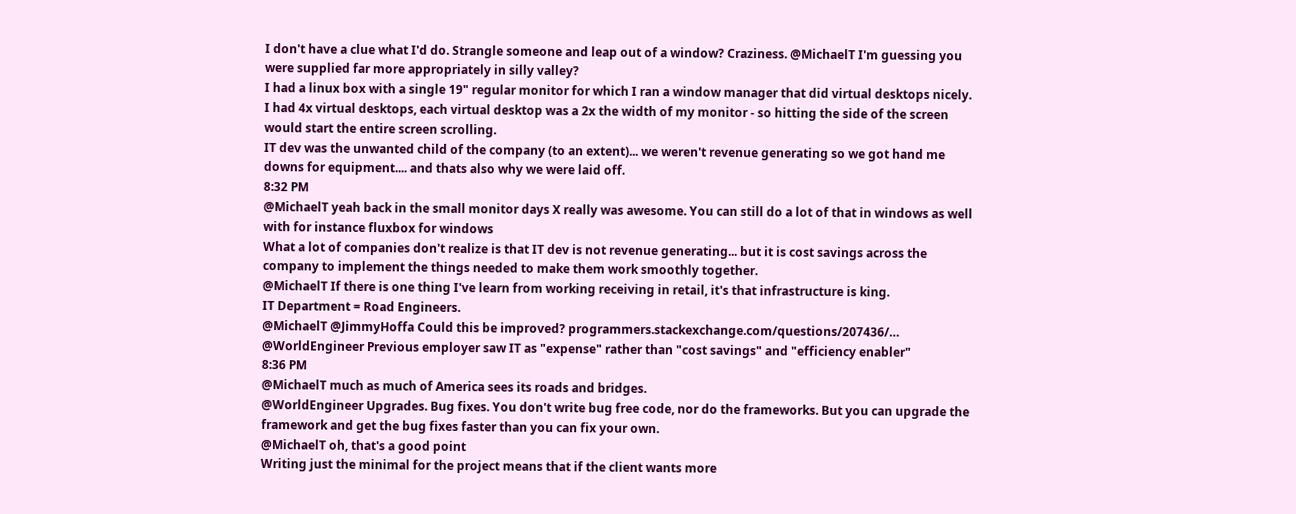I don't have a clue what I'd do. Strangle someone and leap out of a window? Craziness. @MichaelT I'm guessing you were supplied far more appropriately in silly valley?
I had a linux box with a single 19" regular monitor for which I ran a window manager that did virtual desktops nicely.
I had 4x virtual desktops, each virtual desktop was a 2x the width of my monitor - so hitting the side of the screen would start the entire screen scrolling.
IT dev was the unwanted child of the company (to an extent)... we weren't revenue generating so we got hand me downs for equipment.... and thats also why we were laid off.
8:32 PM
@MichaelT yeah back in the small monitor days X really was awesome. You can still do a lot of that in windows as well with for instance fluxbox for windows
What a lot of companies don't realize is that IT dev is not revenue generating... but it is cost savings across the company to implement the things needed to make them work smoothly together.
@MichaelT If there is one thing I've learn from working receiving in retail, it's that infrastructure is king.
IT Department = Road Engineers.
@MichaelT @JimmyHoffa Could this be improved? programmers.stackexchange.com/questions/207436/…
@WorldEngineer Previous employer saw IT as "expense" rather than "cost savings" and "efficiency enabler"
8:36 PM
@MichaelT much as much of America sees its roads and bridges.
@WorldEngineer Upgrades. Bug fixes. You don't write bug free code, nor do the frameworks. But you can upgrade the framework and get the bug fixes faster than you can fix your own.
@MichaelT oh, that's a good point
Writing just the minimal for the project means that if the client wants more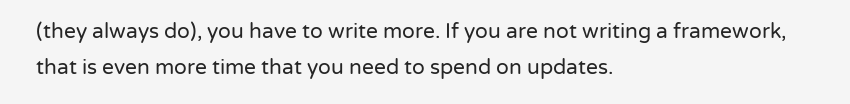(they always do), you have to write more. If you are not writing a framework, that is even more time that you need to spend on updates.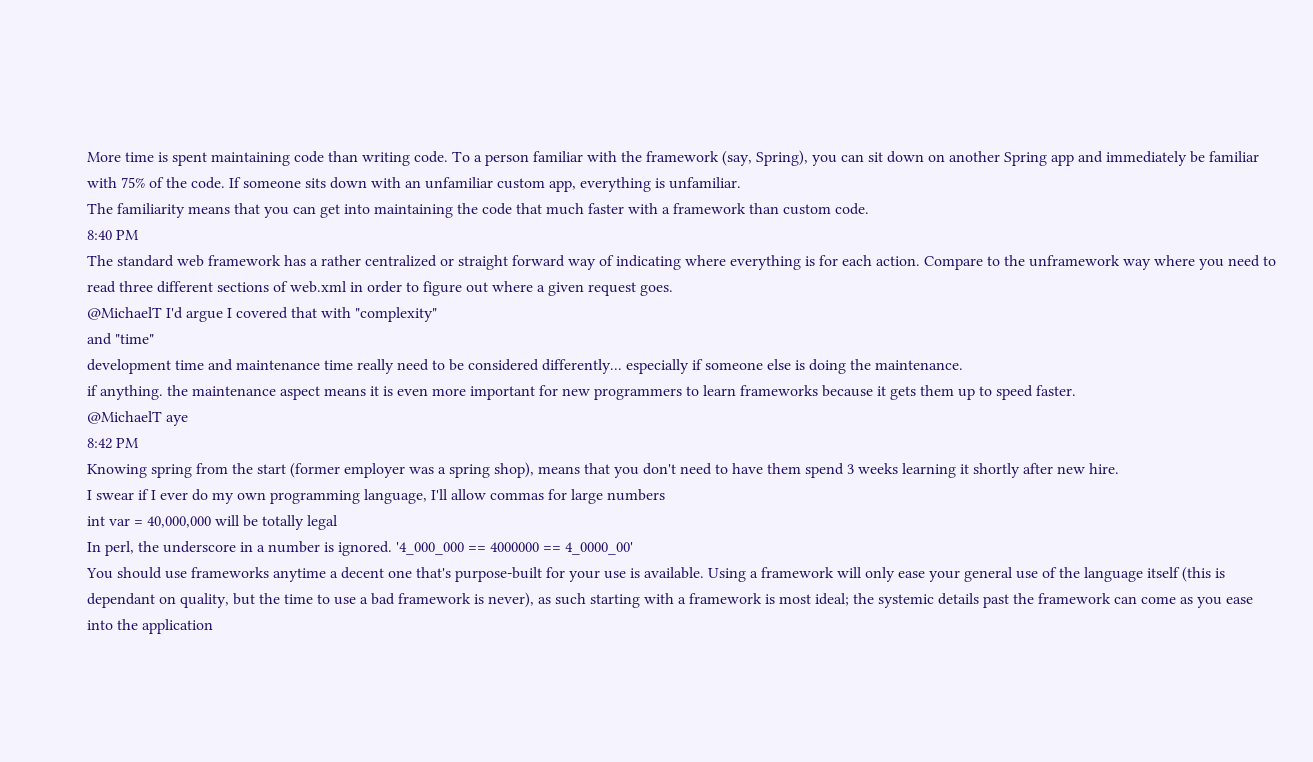More time is spent maintaining code than writing code. To a person familiar with the framework (say, Spring), you can sit down on another Spring app and immediately be familiar with 75% of the code. If someone sits down with an unfamiliar custom app, everything is unfamiliar.
The familiarity means that you can get into maintaining the code that much faster with a framework than custom code.
8:40 PM
The standard web framework has a rather centralized or straight forward way of indicating where everything is for each action. Compare to the unframework way where you need to read three different sections of web.xml in order to figure out where a given request goes.
@MichaelT I'd argue I covered that with "complexity"
and "time"
development time and maintenance time really need to be considered differently... especially if someone else is doing the maintenance.
if anything. the maintenance aspect means it is even more important for new programmers to learn frameworks because it gets them up to speed faster.
@MichaelT aye
8:42 PM
Knowing spring from the start (former employer was a spring shop), means that you don't need to have them spend 3 weeks learning it shortly after new hire.
I swear if I ever do my own programming language, I'll allow commas for large numbers
int var = 40,000,000 will be totally legal
In perl, the underscore in a number is ignored. '4_000_000 == 4000000 == 4_0000_00'
You should use frameworks anytime a decent one that's purpose-built for your use is available. Using a framework will only ease your general use of the language itself (this is dependant on quality, but the time to use a bad framework is never), as such starting with a framework is most ideal; the systemic details past the framework can come as you ease into the application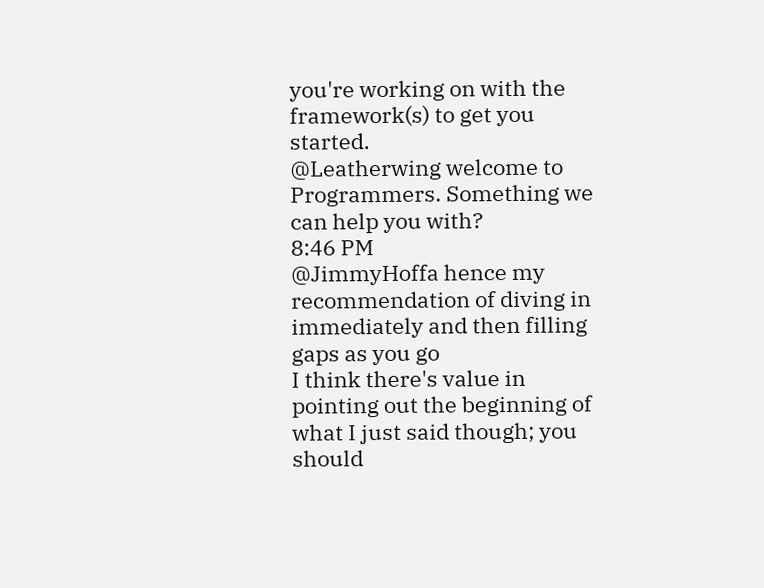you're working on with the framework(s) to get you started.
@Leatherwing welcome to Programmers. Something we can help you with?
8:46 PM
@JimmyHoffa hence my recommendation of diving in immediately and then filling gaps as you go
I think there's value in pointing out the beginning of what I just said though; you should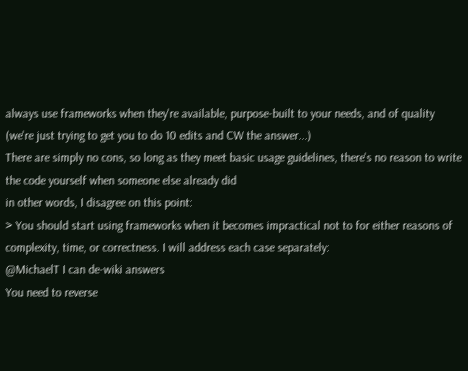always use frameworks when they're available, purpose-built to your needs, and of quality
(we're just trying to get you to do 10 edits and CW the answer...)
There are simply no cons, so long as they meet basic usage guidelines, there's no reason to write the code yourself when someone else already did
in other words, I disagree on this point:
> You should start using frameworks when it becomes impractical not to for either reasons of complexity, time, or correctness. I will address each case separately:
@MichaelT I can de-wiki answers
You need to reverse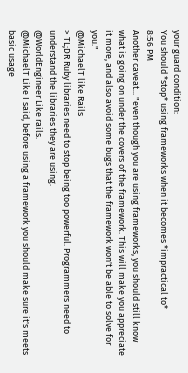your guard condition:
You should *stop* using frameworks when it becomes *impractical to*
8:56 PM
Another caveat... "even though you are using frameworks, you should still know what is going on under the covers of the framework. This will make you appreciate it more, and also avoid some bugs that the framework won't be able to solve for you."
@MichaelT like Rails
> TL;DR Ruby libraries need to stop being too powerful. Programmers need to understand the libraries they are using.
@WorldEngineer Like rails.
@MichaelT Like I said, before using a framework you should make sure it's meets basic usage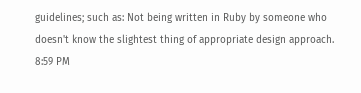guidelines; such as: Not being written in Ruby by someone who doesn't know the slightest thing of appropriate design approach.
8:59 PM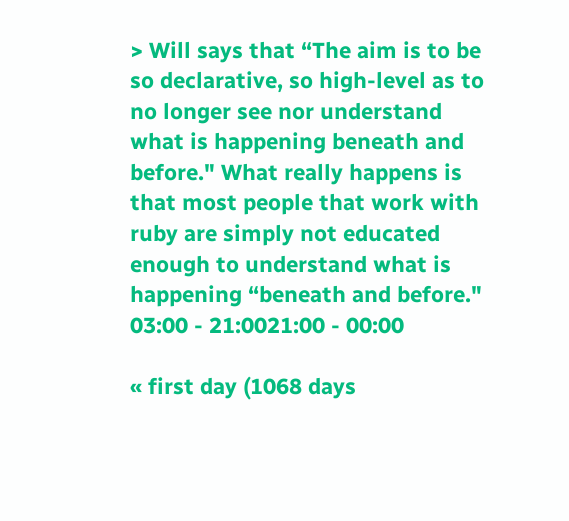> Will says that “The aim is to be so declarative, so high-level as to no longer see nor understand what is happening beneath and before." What really happens is that most people that work with ruby are simply not educated enough to understand what is happening “beneath and before."
03:00 - 21:0021:00 - 00:00

« first day (1068 days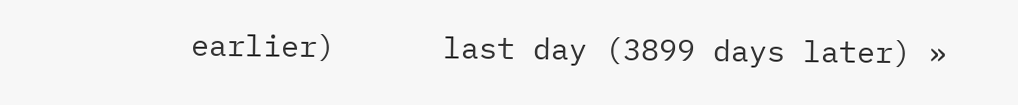earlier)      last day (3899 days later) »